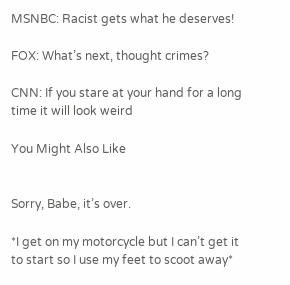MSNBC: Racist gets what he deserves!

FOX: What’s next, thought crimes?

CNN: If you stare at your hand for a long time it will look weird

You Might Also Like


Sorry, Babe, it’s over.

*I get on my motorcycle but I can’t get it to start so I use my feet to scoot away*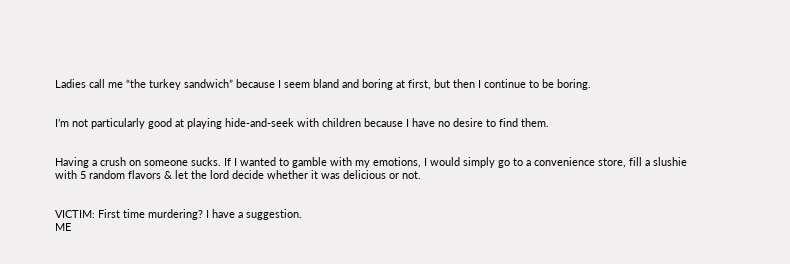Ladies call me “the turkey sandwich” because I seem bland and boring at first, but then I continue to be boring.


I’m not particularly good at playing hide-and-seek with children because I have no desire to find them.


Having a crush on someone sucks. If I wanted to gamble with my emotions, I would simply go to a convenience store, fill a slushie with 5 random flavors & let the lord decide whether it was delicious or not.


VICTIM: First time murdering? I have a suggestion.
ME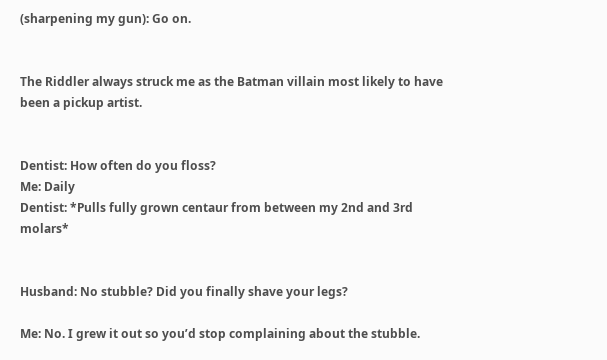(sharpening my gun): Go on.


The Riddler always struck me as the Batman villain most likely to have been a pickup artist.


Dentist: How often do you floss?
Me: Daily
Dentist: *Pulls fully grown centaur from between my 2nd and 3rd molars*


Husband: No stubble? Did you finally shave your legs?

Me: No. I grew it out so you’d stop complaining about the stubble.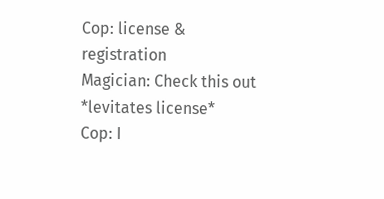Cop: license & registration
Magician: Check this out *levitates license*
Cop: I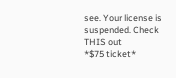see. Your license is suspended. Check THIS out
*$75 ticket*